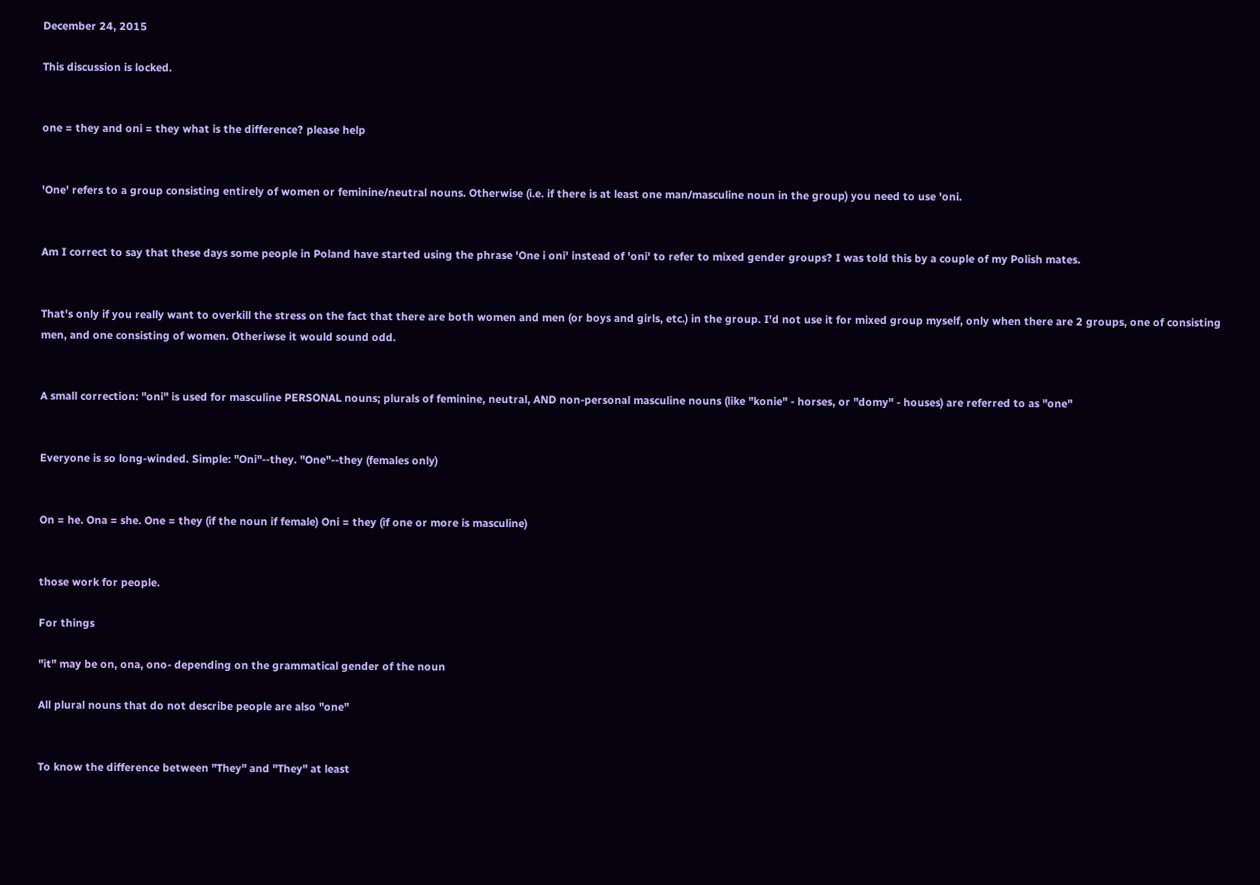December 24, 2015

This discussion is locked.


one = they and oni = they what is the difference? please help


'One' refers to a group consisting entirely of women or feminine/neutral nouns. Otherwise (i.e. if there is at least one man/masculine noun in the group) you need to use 'oni.


Am I correct to say that these days some people in Poland have started using the phrase 'One i oni' instead of 'oni' to refer to mixed gender groups? I was told this by a couple of my Polish mates.


That's only if you really want to overkill the stress on the fact that there are both women and men (or boys and girls, etc.) in the group. I'd not use it for mixed group myself, only when there are 2 groups, one of consisting men, and one consisting of women. Otheriwse it would sound odd.


A small correction: "oni" is used for masculine PERSONAL nouns; plurals of feminine, neutral, AND non-personal masculine nouns (like "konie" - horses, or "domy" - houses) are referred to as "one"


Everyone is so long-winded. Simple: "Oni"--they. "One"--they (females only)


On = he. Ona = she. One = they (if the noun if female) Oni = they (if one or more is masculine)


those work for people.

For things

"it" may be on, ona, ono- depending on the grammatical gender of the noun

All plural nouns that do not describe people are also "one"


To know the difference between "They" and "They" at least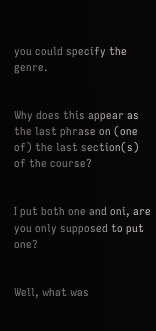you could specify the genre.


Why does this appear as the last phrase on (one of) the last section(s) of the course?


I put both one and oni, are you only supposed to put one?


Well, what was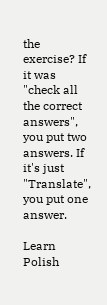the exercise? If it was "check all the correct answers", you put two answers. If it's just "Translate", you put one answer.

Learn Polish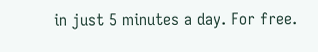in just 5 minutes a day. For free.